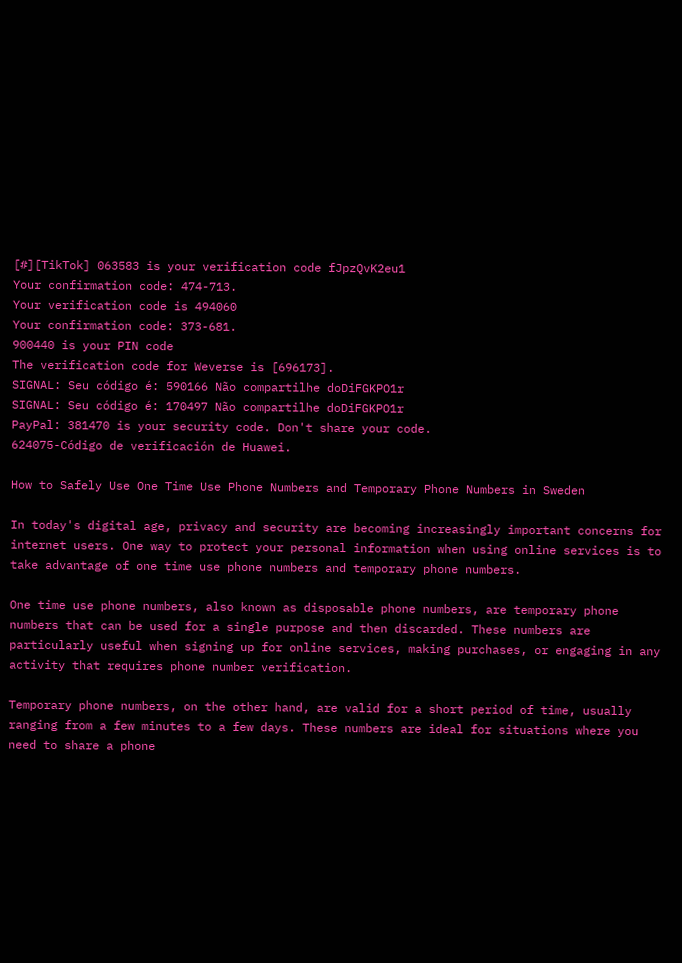[#][TikTok] 063583 is your verification code fJpzQvK2eu1
Your confirmation code: 474-713.
Your verification code is 494060
Your confirmation code: 373-681.
900440 is your PIN code
The verification code for Weverse is [696173].
SIGNAL: Seu código é: 590166 Não compartilhe doDiFGKPO1r
SIGNAL: Seu código é: 170497 Não compartilhe doDiFGKPO1r
PayPal: 381470 is your security code. Don't share your code.
624075-Código de verificación de Huawei.

How to Safely Use One Time Use Phone Numbers and Temporary Phone Numbers in Sweden

In today's digital age, privacy and security are becoming increasingly important concerns for internet users. One way to protect your personal information when using online services is to take advantage of one time use phone numbers and temporary phone numbers.

One time use phone numbers, also known as disposable phone numbers, are temporary phone numbers that can be used for a single purpose and then discarded. These numbers are particularly useful when signing up for online services, making purchases, or engaging in any activity that requires phone number verification.

Temporary phone numbers, on the other hand, are valid for a short period of time, usually ranging from a few minutes to a few days. These numbers are ideal for situations where you need to share a phone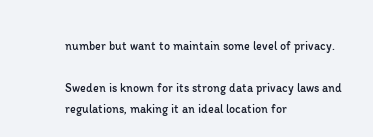number but want to maintain some level of privacy.

Sweden is known for its strong data privacy laws and regulations, making it an ideal location for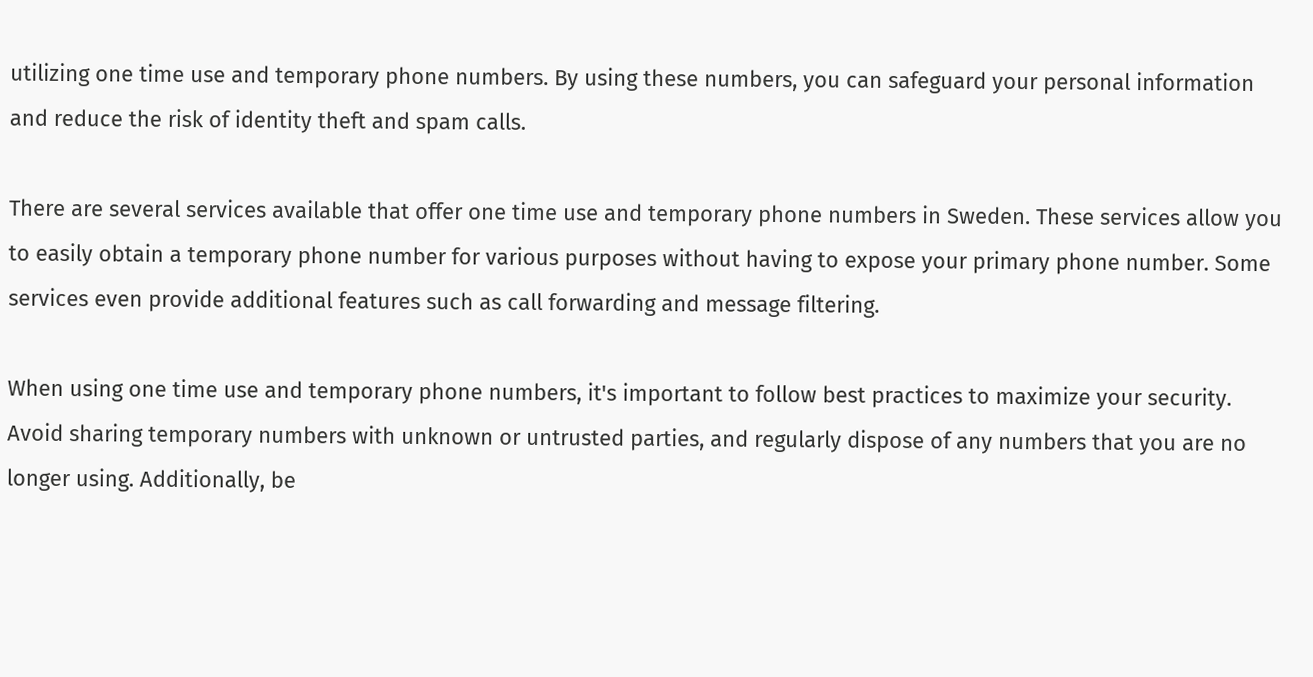utilizing one time use and temporary phone numbers. By using these numbers, you can safeguard your personal information and reduce the risk of identity theft and spam calls.

There are several services available that offer one time use and temporary phone numbers in Sweden. These services allow you to easily obtain a temporary phone number for various purposes without having to expose your primary phone number. Some services even provide additional features such as call forwarding and message filtering.

When using one time use and temporary phone numbers, it's important to follow best practices to maximize your security. Avoid sharing temporary numbers with unknown or untrusted parties, and regularly dispose of any numbers that you are no longer using. Additionally, be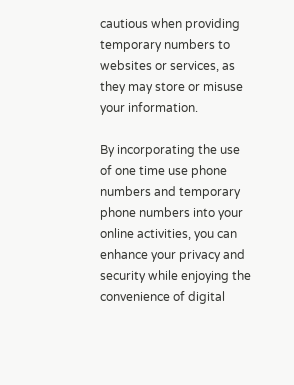cautious when providing temporary numbers to websites or services, as they may store or misuse your information.

By incorporating the use of one time use phone numbers and temporary phone numbers into your online activities, you can enhance your privacy and security while enjoying the convenience of digital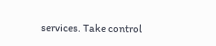services. Take control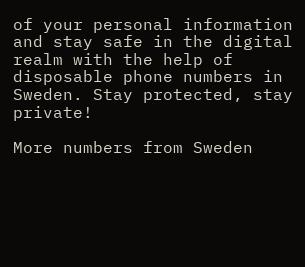of your personal information and stay safe in the digital realm with the help of disposable phone numbers in Sweden. Stay protected, stay private!

More numbers from Sweden